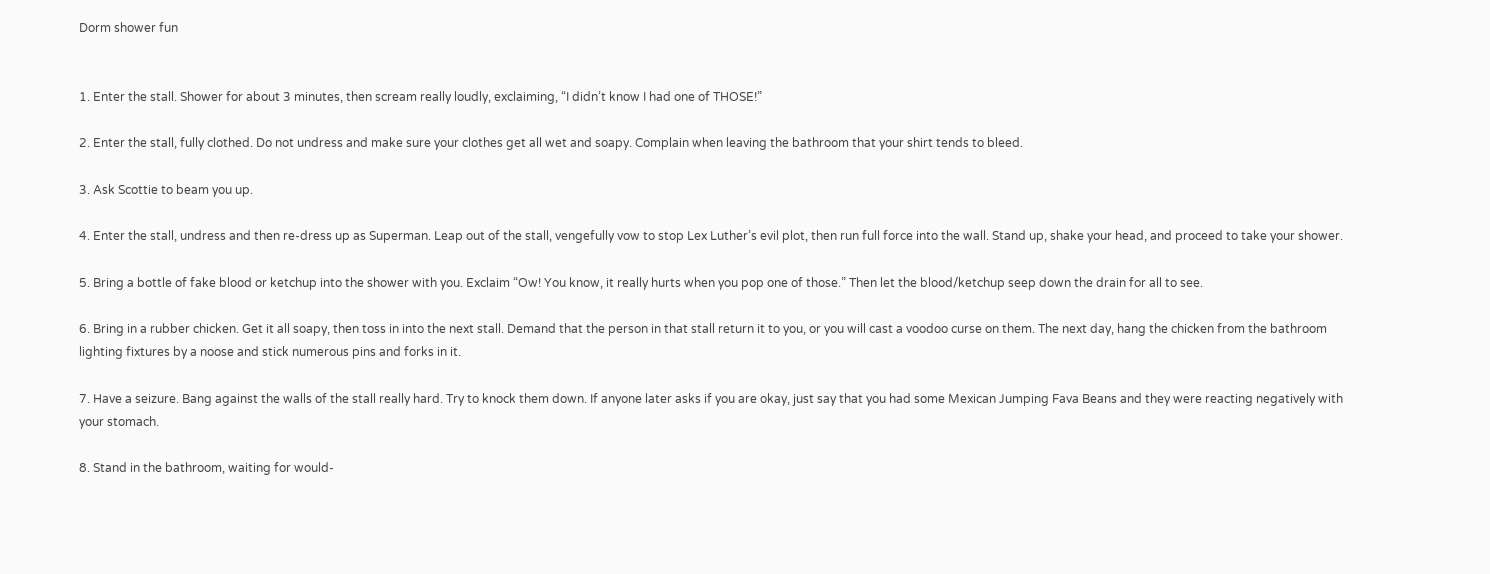Dorm shower fun


1. Enter the stall. Shower for about 3 minutes, then scream really loudly, exclaiming, “I didn’t know I had one of THOSE!”

2. Enter the stall, fully clothed. Do not undress and make sure your clothes get all wet and soapy. Complain when leaving the bathroom that your shirt tends to bleed.

3. Ask Scottie to beam you up.

4. Enter the stall, undress and then re-dress up as Superman. Leap out of the stall, vengefully vow to stop Lex Luther’s evil plot, then run full force into the wall. Stand up, shake your head, and proceed to take your shower.

5. Bring a bottle of fake blood or ketchup into the shower with you. Exclaim “Ow! You know, it really hurts when you pop one of those.” Then let the blood/ketchup seep down the drain for all to see.

6. Bring in a rubber chicken. Get it all soapy, then toss in into the next stall. Demand that the person in that stall return it to you, or you will cast a voodoo curse on them. The next day, hang the chicken from the bathroom lighting fixtures by a noose and stick numerous pins and forks in it.

7. Have a seizure. Bang against the walls of the stall really hard. Try to knock them down. If anyone later asks if you are okay, just say that you had some Mexican Jumping Fava Beans and they were reacting negatively with your stomach.

8. Stand in the bathroom, waiting for would-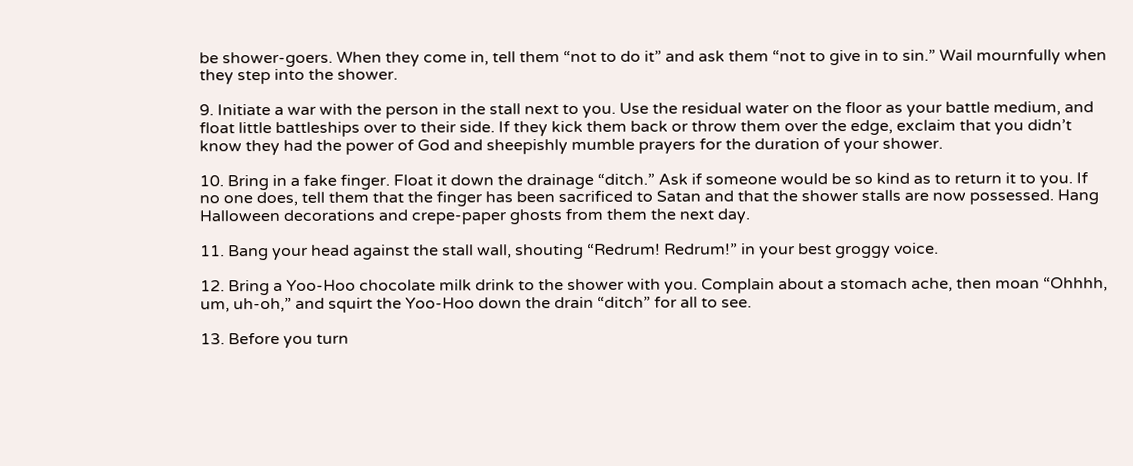be shower-goers. When they come in, tell them “not to do it” and ask them “not to give in to sin.” Wail mournfully when they step into the shower.

9. Initiate a war with the person in the stall next to you. Use the residual water on the floor as your battle medium, and float little battleships over to their side. If they kick them back or throw them over the edge, exclaim that you didn’t know they had the power of God and sheepishly mumble prayers for the duration of your shower.

10. Bring in a fake finger. Float it down the drainage “ditch.” Ask if someone would be so kind as to return it to you. If no one does, tell them that the finger has been sacrificed to Satan and that the shower stalls are now possessed. Hang Halloween decorations and crepe-paper ghosts from them the next day.

11. Bang your head against the stall wall, shouting “Redrum! Redrum!” in your best groggy voice.

12. Bring a Yoo-Hoo chocolate milk drink to the shower with you. Complain about a stomach ache, then moan “Ohhhh, um, uh-oh,” and squirt the Yoo-Hoo down the drain “ditch” for all to see.

13. Before you turn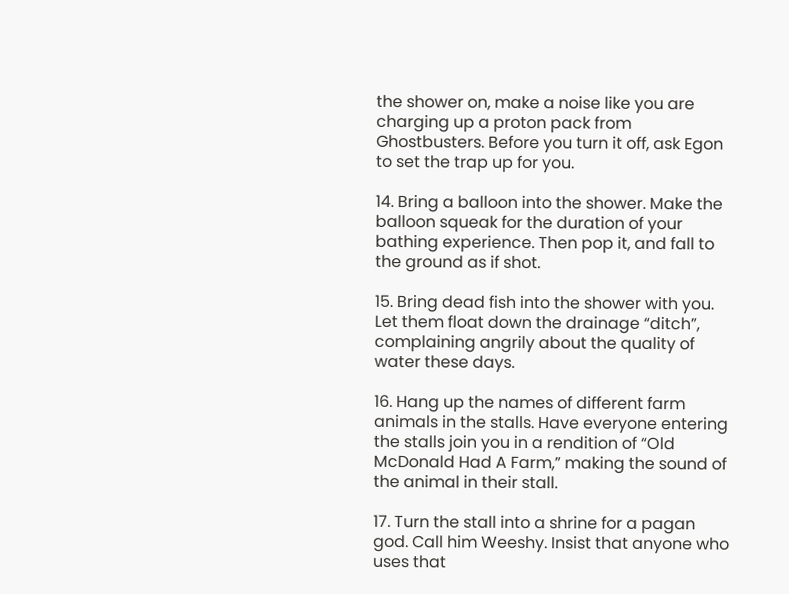the shower on, make a noise like you are charging up a proton pack from Ghostbusters. Before you turn it off, ask Egon to set the trap up for you.

14. Bring a balloon into the shower. Make the balloon squeak for the duration of your bathing experience. Then pop it, and fall to the ground as if shot.

15. Bring dead fish into the shower with you. Let them float down the drainage “ditch”, complaining angrily about the quality of water these days.

16. Hang up the names of different farm animals in the stalls. Have everyone entering the stalls join you in a rendition of “Old McDonald Had A Farm,” making the sound of the animal in their stall.

17. Turn the stall into a shrine for a pagan god. Call him Weeshy. Insist that anyone who uses that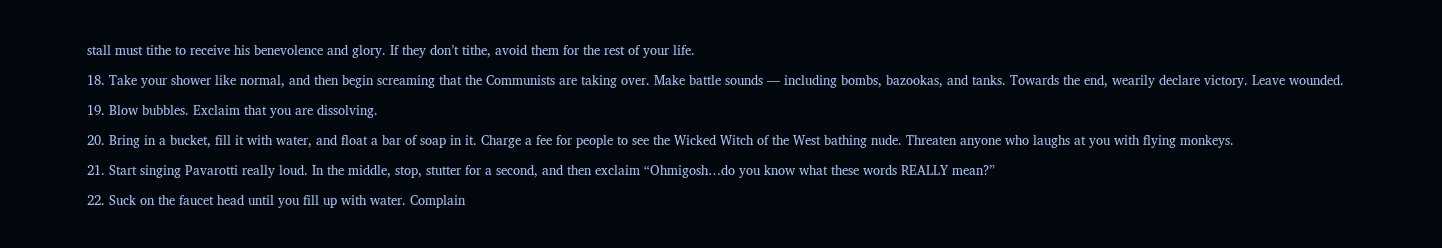stall must tithe to receive his benevolence and glory. If they don’t tithe, avoid them for the rest of your life.

18. Take your shower like normal, and then begin screaming that the Communists are taking over. Make battle sounds — including bombs, bazookas, and tanks. Towards the end, wearily declare victory. Leave wounded.

19. Blow bubbles. Exclaim that you are dissolving.

20. Bring in a bucket, fill it with water, and float a bar of soap in it. Charge a fee for people to see the Wicked Witch of the West bathing nude. Threaten anyone who laughs at you with flying monkeys.

21. Start singing Pavarotti really loud. In the middle, stop, stutter for a second, and then exclaim “Ohmigosh…do you know what these words REALLY mean?”

22. Suck on the faucet head until you fill up with water. Complain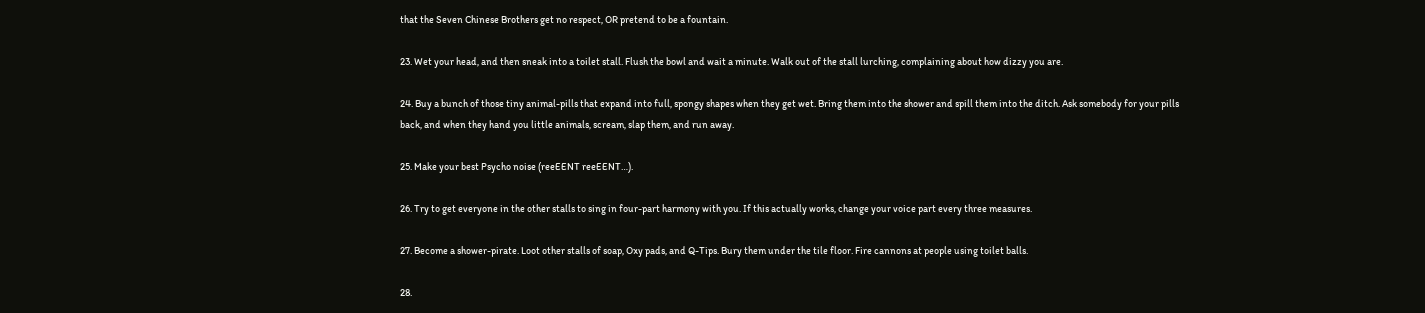that the Seven Chinese Brothers get no respect, OR pretend to be a fountain.

23. Wet your head, and then sneak into a toilet stall. Flush the bowl and wait a minute. Walk out of the stall lurching, complaining about how dizzy you are.

24. Buy a bunch of those tiny animal-pills that expand into full, spongy shapes when they get wet. Bring them into the shower and spill them into the ditch. Ask somebody for your pills back, and when they hand you little animals, scream, slap them, and run away.

25. Make your best Psycho noise (reeEENT reeEENT…).

26. Try to get everyone in the other stalls to sing in four-part harmony with you. If this actually works, change your voice part every three measures.

27. Become a shower-pirate. Loot other stalls of soap, Oxy pads, and Q-Tips. Bury them under the tile floor. Fire cannons at people using toilet balls.

28.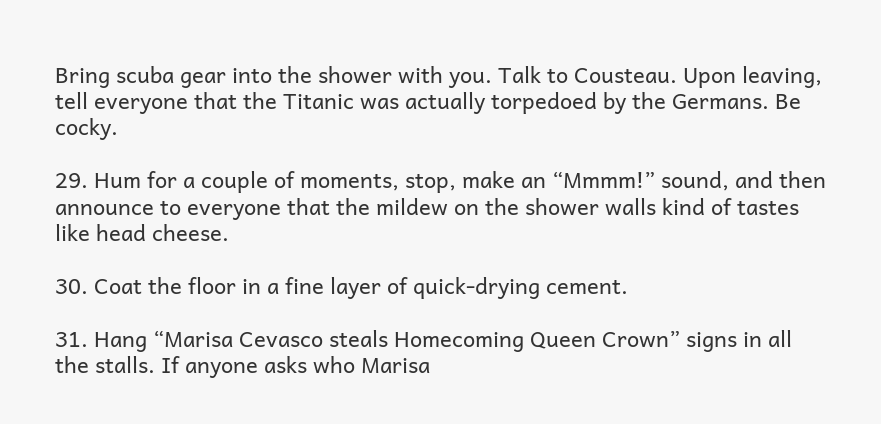Bring scuba gear into the shower with you. Talk to Cousteau. Upon leaving, tell everyone that the Titanic was actually torpedoed by the Germans. Be cocky.

29. Hum for a couple of moments, stop, make an “Mmmm!” sound, and then announce to everyone that the mildew on the shower walls kind of tastes like head cheese.

30. Coat the floor in a fine layer of quick-drying cement.

31. Hang “Marisa Cevasco steals Homecoming Queen Crown” signs in all the stalls. If anyone asks who Marisa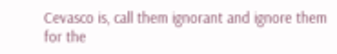Cevasco is, call them ignorant and ignore them for the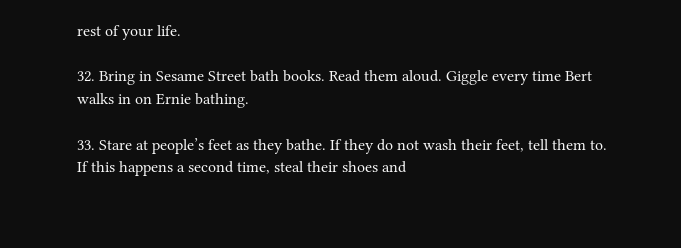rest of your life.

32. Bring in Sesame Street bath books. Read them aloud. Giggle every time Bert walks in on Ernie bathing.

33. Stare at people’s feet as they bathe. If they do not wash their feet, tell them to. If this happens a second time, steal their shoes and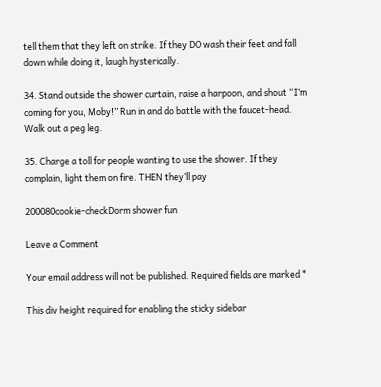tell them that they left on strike. If they DO wash their feet and fall down while doing it, laugh hysterically.

34. Stand outside the shower curtain, raise a harpoon, and shout “I’m coming for you, Moby!” Run in and do battle with the faucet-head. Walk out a peg leg.

35. Charge a toll for people wanting to use the shower. If they complain, light them on fire. THEN they’ll pay

200080cookie-checkDorm shower fun

Leave a Comment

Your email address will not be published. Required fields are marked *

This div height required for enabling the sticky sidebar